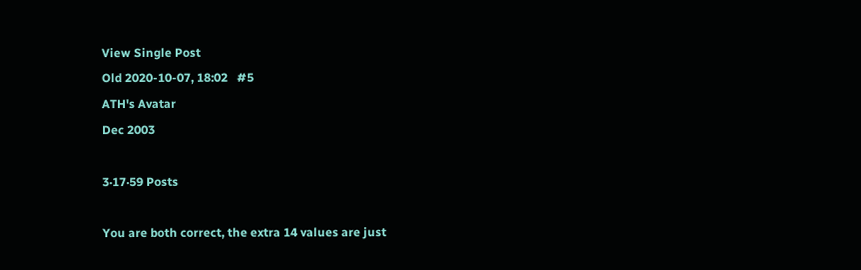View Single Post
Old 2020-10-07, 18:02   #5
ATH's Avatar
Dec 2003

3·17·59 Posts

You are both correct, the extra 14 values are just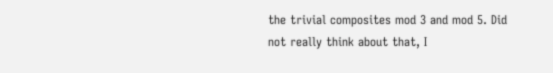the trivial composites mod 3 and mod 5. Did not really think about that, I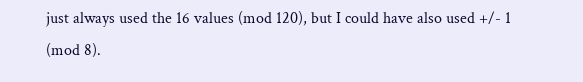just always used the 16 values (mod 120), but I could have also used +/- 1 (mod 8).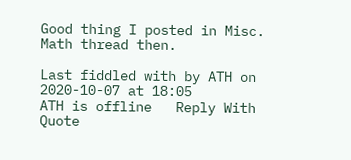Good thing I posted in Misc. Math thread then.

Last fiddled with by ATH on 2020-10-07 at 18:05
ATH is offline   Reply With Quote